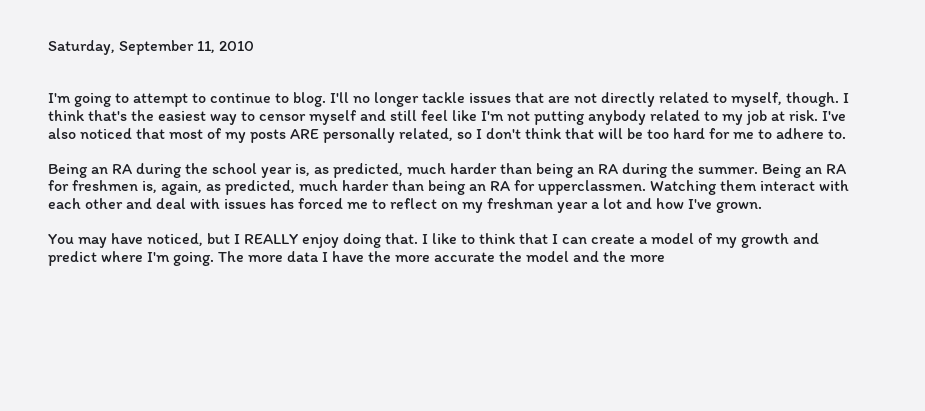Saturday, September 11, 2010


I'm going to attempt to continue to blog. I'll no longer tackle issues that are not directly related to myself, though. I think that's the easiest way to censor myself and still feel like I'm not putting anybody related to my job at risk. I've also noticed that most of my posts ARE personally related, so I don't think that will be too hard for me to adhere to.

Being an RA during the school year is, as predicted, much harder than being an RA during the summer. Being an RA for freshmen is, again, as predicted, much harder than being an RA for upperclassmen. Watching them interact with each other and deal with issues has forced me to reflect on my freshman year a lot and how I've grown.

You may have noticed, but I REALLY enjoy doing that. I like to think that I can create a model of my growth and predict where I'm going. The more data I have the more accurate the model and the more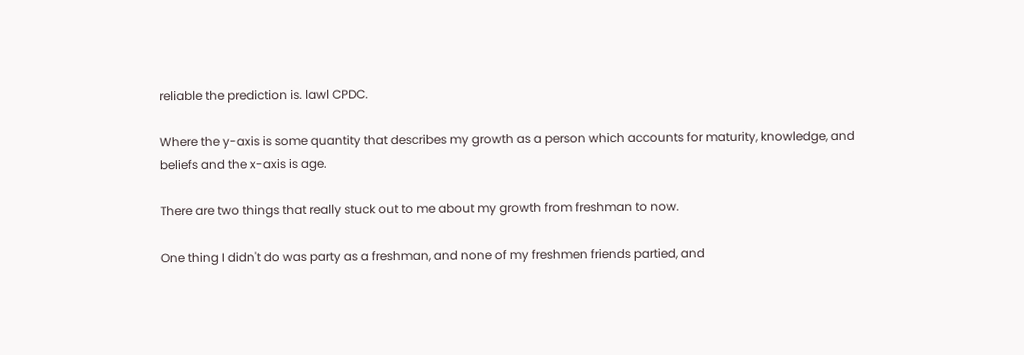reliable the prediction is. lawl CPDC.

Where the y-axis is some quantity that describes my growth as a person which accounts for maturity, knowledge, and beliefs and the x-axis is age.

There are two things that really stuck out to me about my growth from freshman to now.

One thing I didn't do was party as a freshman, and none of my freshmen friends partied, and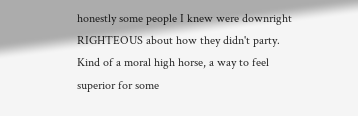honestly some people I knew were downright RIGHTEOUS about how they didn't party. Kind of a moral high horse, a way to feel superior for some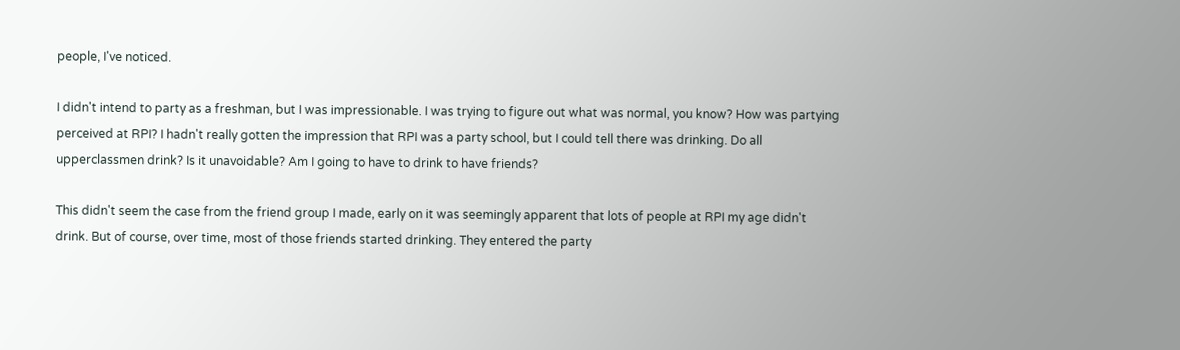people, I've noticed.

I didn't intend to party as a freshman, but I was impressionable. I was trying to figure out what was normal, you know? How was partying perceived at RPI? I hadn't really gotten the impression that RPI was a party school, but I could tell there was drinking. Do all upperclassmen drink? Is it unavoidable? Am I going to have to drink to have friends?

This didn't seem the case from the friend group I made, early on it was seemingly apparent that lots of people at RPI my age didn't drink. But of course, over time, most of those friends started drinking. They entered the party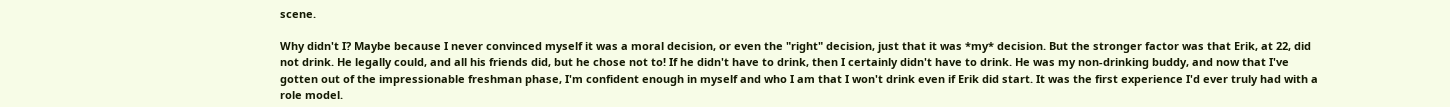scene.

Why didn't I? Maybe because I never convinced myself it was a moral decision, or even the "right" decision, just that it was *my* decision. But the stronger factor was that Erik, at 22, did not drink. He legally could, and all his friends did, but he chose not to! If he didn't have to drink, then I certainly didn't have to drink. He was my non-drinking buddy, and now that I've gotten out of the impressionable freshman phase, I'm confident enough in myself and who I am that I won't drink even if Erik did start. It was the first experience I'd ever truly had with a role model.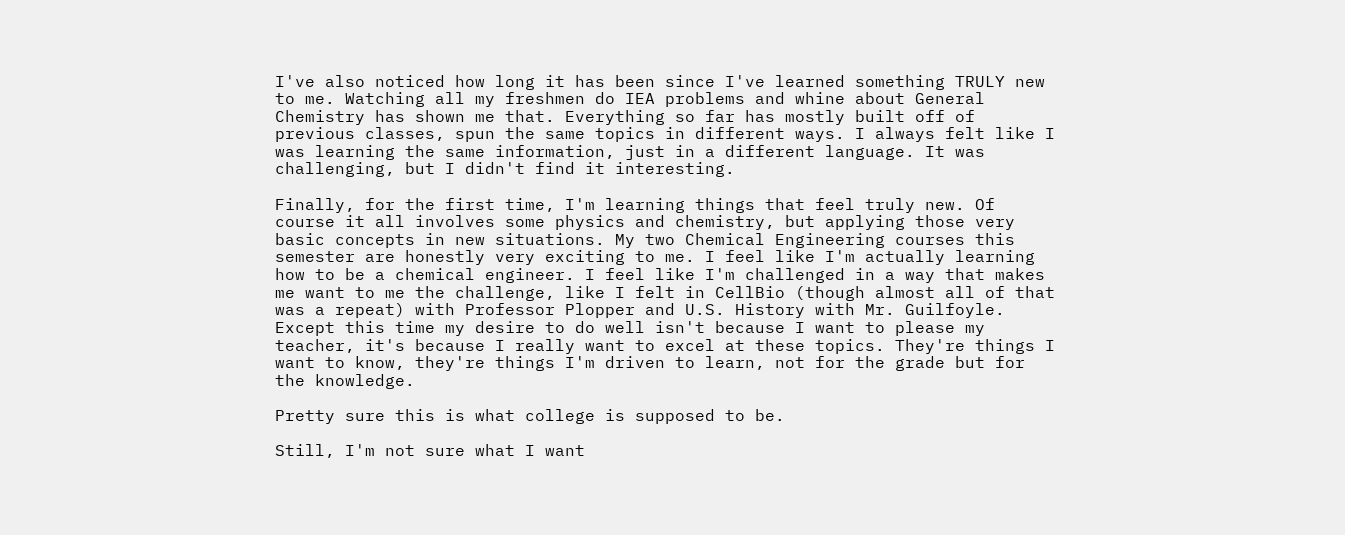I've also noticed how long it has been since I've learned something TRULY new to me. Watching all my freshmen do IEA problems and whine about General Chemistry has shown me that. Everything so far has mostly built off of previous classes, spun the same topics in different ways. I always felt like I was learning the same information, just in a different language. It was challenging, but I didn't find it interesting.

Finally, for the first time, I'm learning things that feel truly new. Of course it all involves some physics and chemistry, but applying those very basic concepts in new situations. My two Chemical Engineering courses this semester are honestly very exciting to me. I feel like I'm actually learning how to be a chemical engineer. I feel like I'm challenged in a way that makes me want to me the challenge, like I felt in CellBio (though almost all of that was a repeat) with Professor Plopper and U.S. History with Mr. Guilfoyle. Except this time my desire to do well isn't because I want to please my teacher, it's because I really want to excel at these topics. They're things I want to know, they're things I'm driven to learn, not for the grade but for the knowledge.

Pretty sure this is what college is supposed to be.

Still, I'm not sure what I want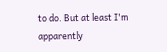to do. But at least I'm apparently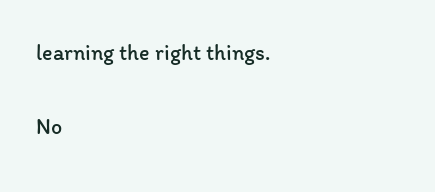learning the right things.

No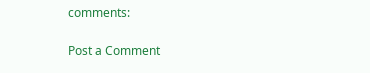comments:

Post a Comment